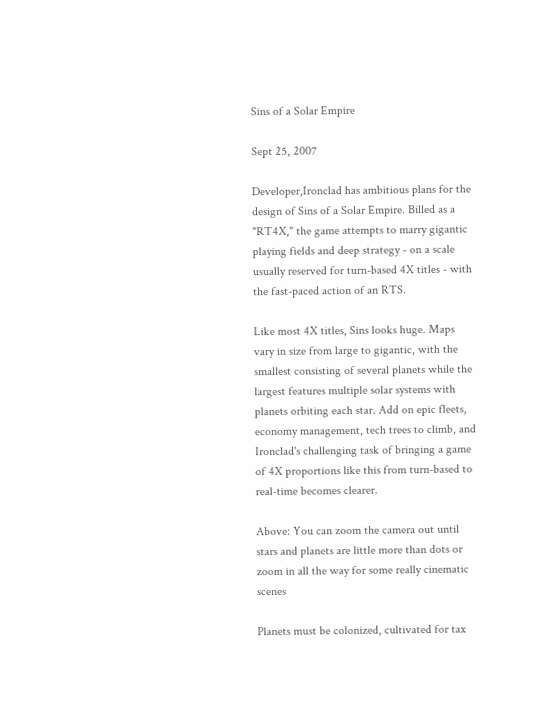Sins of a Solar Empire

Sept 25, 2007

Developer,Ironclad has ambitious plans for the design of Sins of a Solar Empire. Billed as a "RT4X," the game attempts to marry gigantic playing fields and deep strategy - on a scale usually reserved for turn-based 4X titles - with the fast-paced action of an RTS.

Like most 4X titles, Sins looks huge. Maps vary in size from large to gigantic, with the smallest consisting of several planets while the largest features multiple solar systems with planets orbiting each star. Add on epic fleets, economy management, tech trees to climb, and Ironclad's challenging task of bringing a game of 4X proportions like this from turn-based to real-time becomes clearer.

Above: You can zoom the camera out until stars and planets are little more than dots or zoom in all the way for some really cinematic scenes

Planets must be colonized, cultivated for tax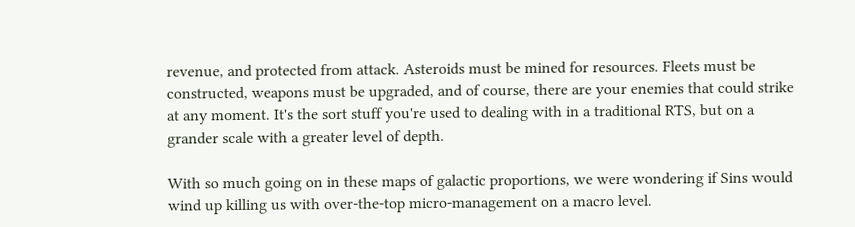revenue, and protected from attack. Asteroids must be mined for resources. Fleets must be constructed, weapons must be upgraded, and of course, there are your enemies that could strike at any moment. It's the sort stuff you're used to dealing with in a traditional RTS, but on a grander scale with a greater level of depth.

With so much going on in these maps of galactic proportions, we were wondering if Sins would wind up killing us with over-the-top micro-management on a macro level.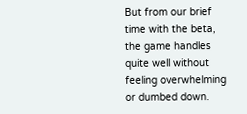But from our brief time with the beta, the game handles quite well without feeling overwhelming or dumbed down.